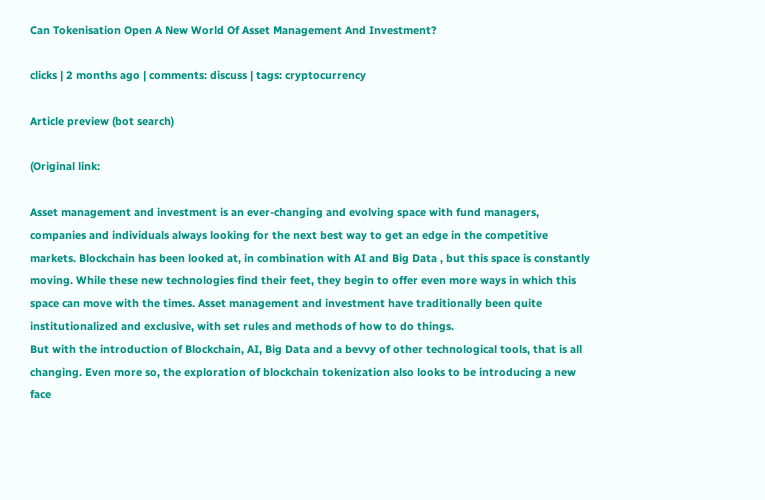Can Tokenisation Open A New World Of Asset Management And Investment?

clicks | 2 months ago | comments: discuss | tags: cryptocurrency

Article preview (bot search)

(Original link:

Asset management and investment is an ever-changing and evolving space with fund managers, companies and individuals always looking for the next best way to get an edge in the competitive markets. Blockchain has been looked at, in combination with AI and Big Data , but this space is constantly moving. While these new technologies find their feet, they begin to offer even more ways in which this space can move with the times. Asset management and investment have traditionally been quite institutionalized and exclusive, with set rules and methods of how to do things.
But with the introduction of Blockchain, AI, Big Data and a bevvy of other technological tools, that is all changing. Even more so, the exploration of blockchain tokenization also looks to be introducing a new face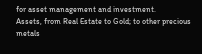for asset management and investment.
Assets, from Real Estate to Gold; to other precious metals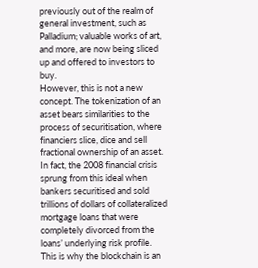previously out of the realm of general investment, such as Palladium; valuable works of art, and more, are now being sliced up and offered to investors to buy.
However, this is not a new concept. The tokenization of an asset bears similarities to the process of securitisation, where financiers slice, dice and sell fractional ownership of an asset. In fact, the 2008 financial crisis sprung from this ideal when bankers securitised and sold trillions of dollars of collateralized mortgage loans that were completely divorced from the loans’ underlying risk profile.
This is why the blockchain is an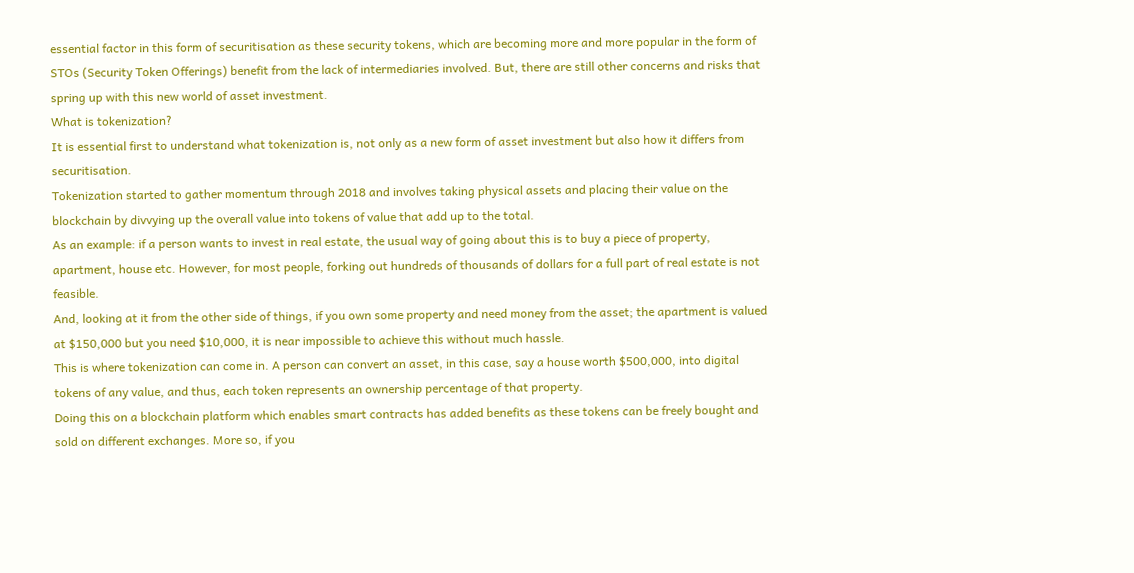essential factor in this form of securitisation as these security tokens, which are becoming more and more popular in the form of STOs (Security Token Offerings) benefit from the lack of intermediaries involved. But, there are still other concerns and risks that spring up with this new world of asset investment.
What is tokenization?
It is essential first to understand what tokenization is, not only as a new form of asset investment but also how it differs from securitisation.
Tokenization started to gather momentum through 2018 and involves taking physical assets and placing their value on the blockchain by divvying up the overall value into tokens of value that add up to the total.
As an example: if a person wants to invest in real estate, the usual way of going about this is to buy a piece of property, apartment, house etc. However, for most people, forking out hundreds of thousands of dollars for a full part of real estate is not feasible.
And, looking at it from the other side of things, if you own some property and need money from the asset; the apartment is valued at $150,000 but you need $10,000, it is near impossible to achieve this without much hassle.
This is where tokenization can come in. A person can convert an asset, in this case, say a house worth $500,000, into digital tokens of any value, and thus, each token represents an ownership percentage of that property.
Doing this on a blockchain platform which enables smart contracts has added benefits as these tokens can be freely bought and sold on different exchanges. More so, if you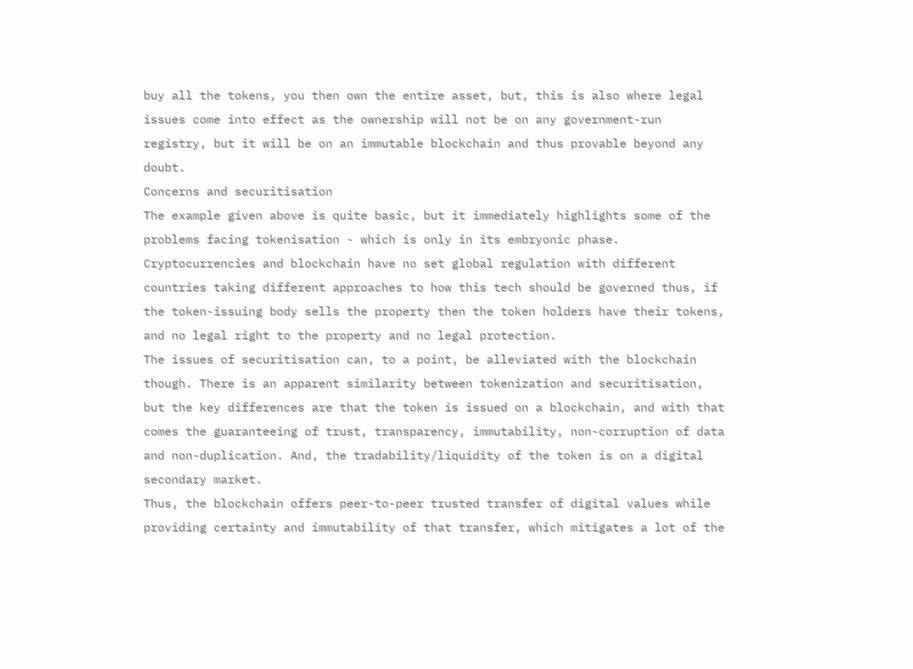buy all the tokens, you then own the entire asset, but, this is also where legal issues come into effect as the ownership will not be on any government-run registry, but it will be on an immutable blockchain and thus provable beyond any doubt.
Concerns and securitisation
The example given above is quite basic, but it immediately highlights some of the problems facing tokenisation - which is only in its embryonic phase.
Cryptocurrencies and blockchain have no set global regulation with different countries taking different approaches to how this tech should be governed thus, if the token-issuing body sells the property then the token holders have their tokens, and no legal right to the property and no legal protection.
The issues of securitisation can, to a point, be alleviated with the blockchain though. There is an apparent similarity between tokenization and securitisation, but the key differences are that the token is issued on a blockchain, and with that comes the guaranteeing of trust, transparency, immutability, non-corruption of data and non-duplication. And, the tradability/liquidity of the token is on a digital secondary market.
Thus, the blockchain offers peer-to-peer trusted transfer of digital values while providing certainty and immutability of that transfer, which mitigates a lot of the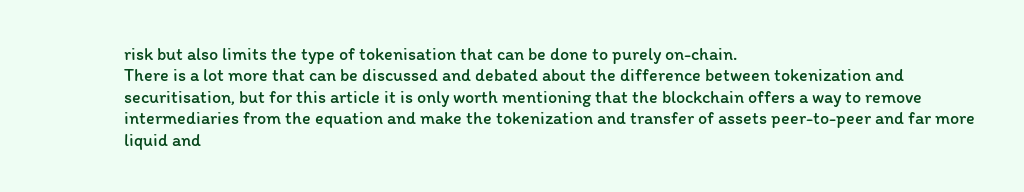risk but also limits the type of tokenisation that can be done to purely on-chain.
There is a lot more that can be discussed and debated about the difference between tokenization and securitisation, but for this article it is only worth mentioning that the blockchain offers a way to remove intermediaries from the equation and make the tokenization and transfer of assets peer-to-peer and far more liquid and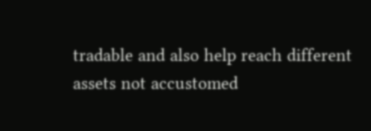tradable and also help reach different assets not accustomed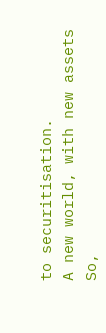to securitisation.
A new world, with new assets
So,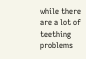while there are a lot of teething problems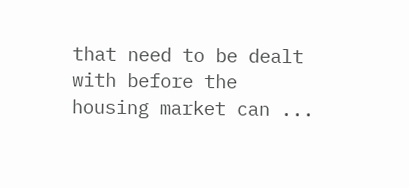that need to be dealt with before the housing market can ...